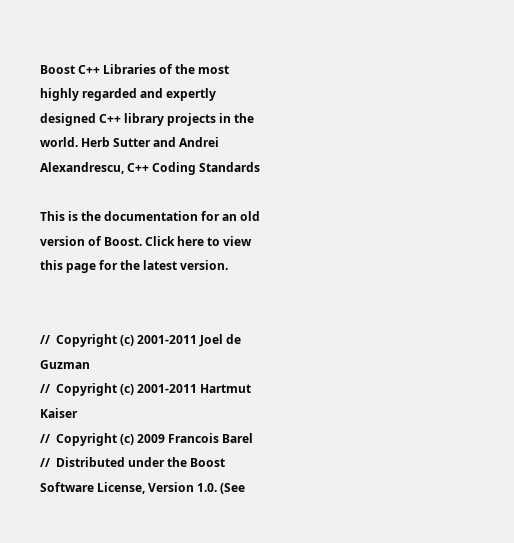Boost C++ Libraries of the most highly regarded and expertly designed C++ library projects in the world. Herb Sutter and Andrei Alexandrescu, C++ Coding Standards

This is the documentation for an old version of Boost. Click here to view this page for the latest version.


//  Copyright (c) 2001-2011 Joel de Guzman
//  Copyright (c) 2001-2011 Hartmut Kaiser
//  Copyright (c) 2009 Francois Barel
//  Distributed under the Boost Software License, Version 1.0. (See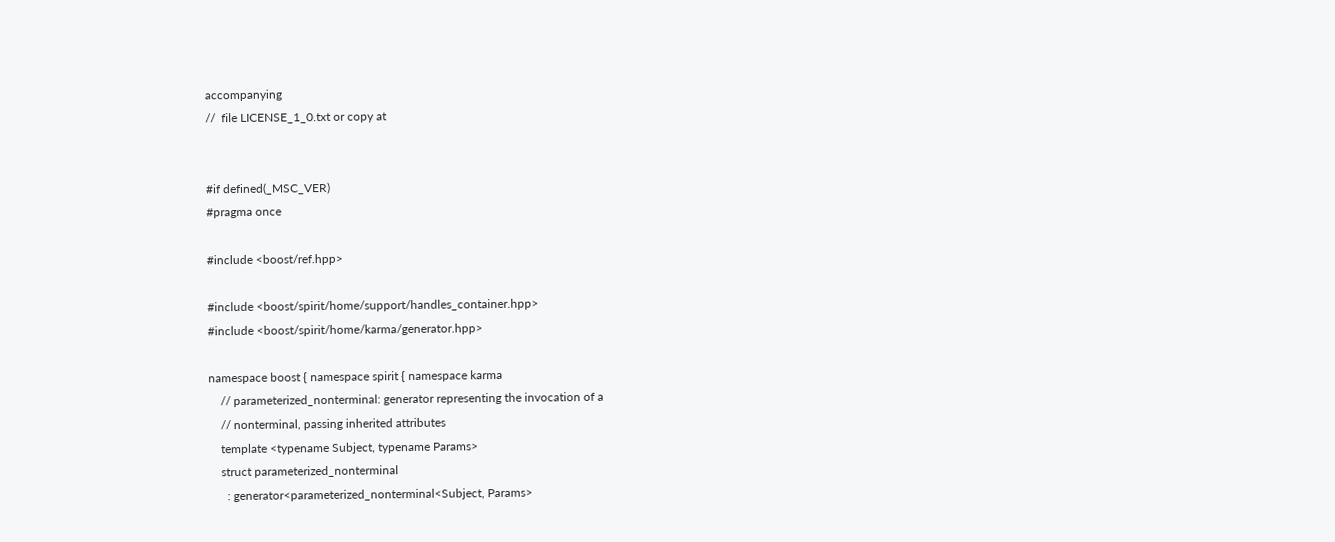accompanying
//  file LICENSE_1_0.txt or copy at


#if defined(_MSC_VER)
#pragma once

#include <boost/ref.hpp>

#include <boost/spirit/home/support/handles_container.hpp>
#include <boost/spirit/home/karma/generator.hpp>

namespace boost { namespace spirit { namespace karma
    // parameterized_nonterminal: generator representing the invocation of a
    // nonterminal, passing inherited attributes
    template <typename Subject, typename Params>
    struct parameterized_nonterminal
      : generator<parameterized_nonterminal<Subject, Params>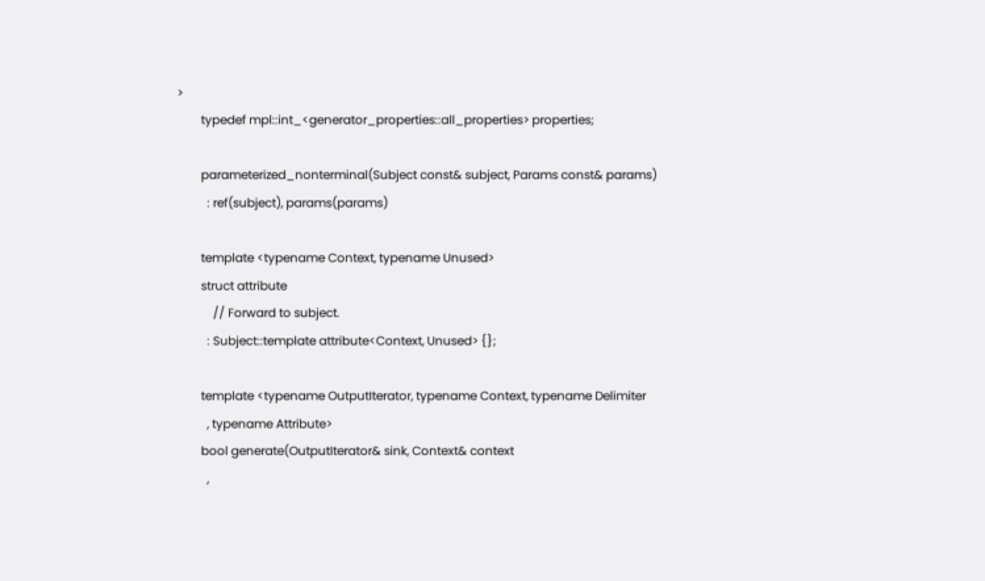>
        typedef mpl::int_<generator_properties::all_properties> properties;

        parameterized_nonterminal(Subject const& subject, Params const& params)
          : ref(subject), params(params)

        template <typename Context, typename Unused>
        struct attribute
            // Forward to subject.
          : Subject::template attribute<Context, Unused> {};

        template <typename OutputIterator, typename Context, typename Delimiter
          , typename Attribute>
        bool generate(OutputIterator& sink, Context& context
          ,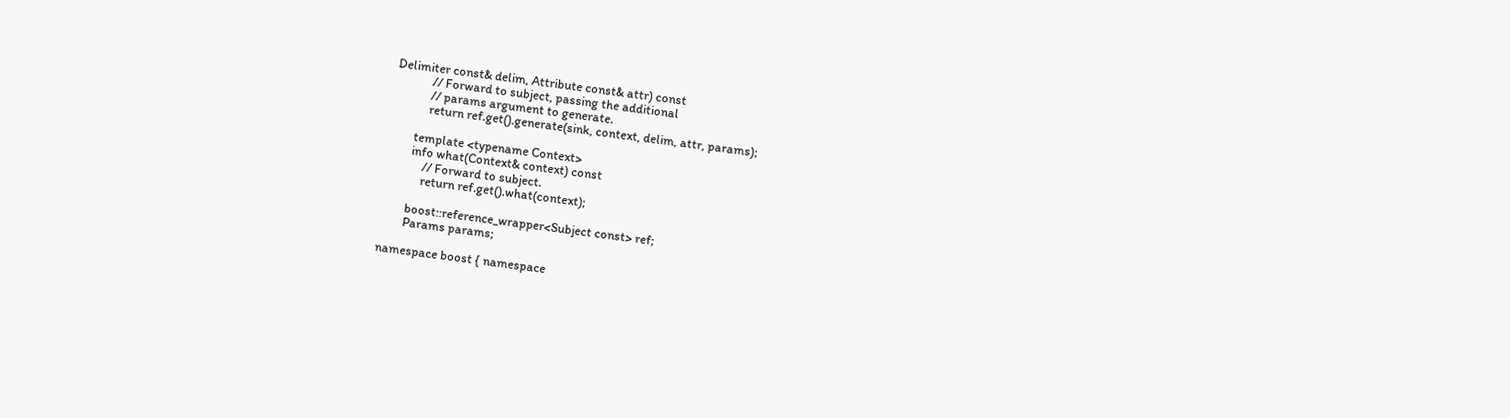Delimiter const& delim, Attribute const& attr) const
            // Forward to subject, passing the additional
            // params argument to generate.
            return ref.get().generate(sink, context, delim, attr, params);

        template <typename Context>
        info what(Context& context) const
            // Forward to subject.
            return ref.get().what(context);

        boost::reference_wrapper<Subject const> ref;
        Params params;

namespace boost { namespace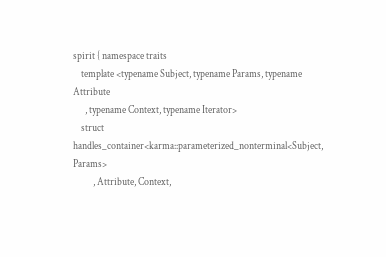spirit { namespace traits
    template <typename Subject, typename Params, typename Attribute
      , typename Context, typename Iterator>
    struct handles_container<karma::parameterized_nonterminal<Subject, Params>
          , Attribute, Context,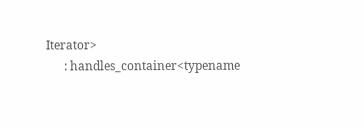Iterator>
      : handles_container<typename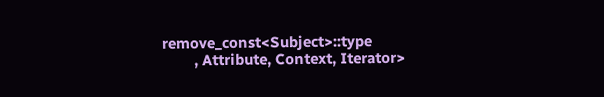remove_const<Subject>::type
        , Attribute, Context, Iterator>